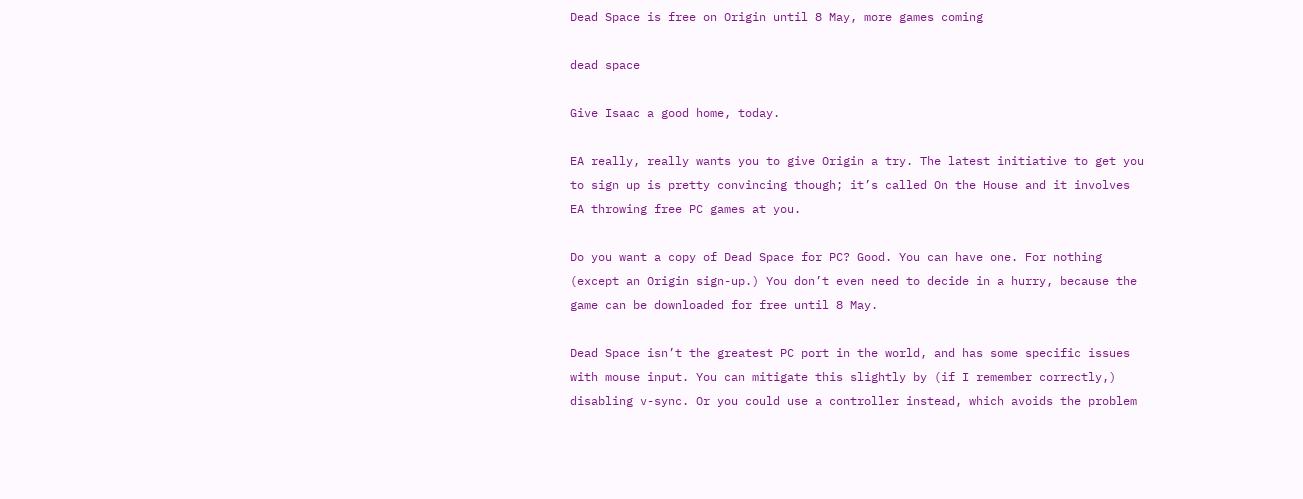Dead Space is free on Origin until 8 May, more games coming

dead space

Give Isaac a good home, today.

EA really, really wants you to give Origin a try. The latest initiative to get you to sign up is pretty convincing though; it’s called On the House and it involves EA throwing free PC games at you.

Do you want a copy of Dead Space for PC? Good. You can have one. For nothing (except an Origin sign-up.) You don’t even need to decide in a hurry, because the game can be downloaded for free until 8 May.

Dead Space isn’t the greatest PC port in the world, and has some specific issues with mouse input. You can mitigate this slightly by (if I remember correctly,) disabling v-sync. Or you could use a controller instead, which avoids the problem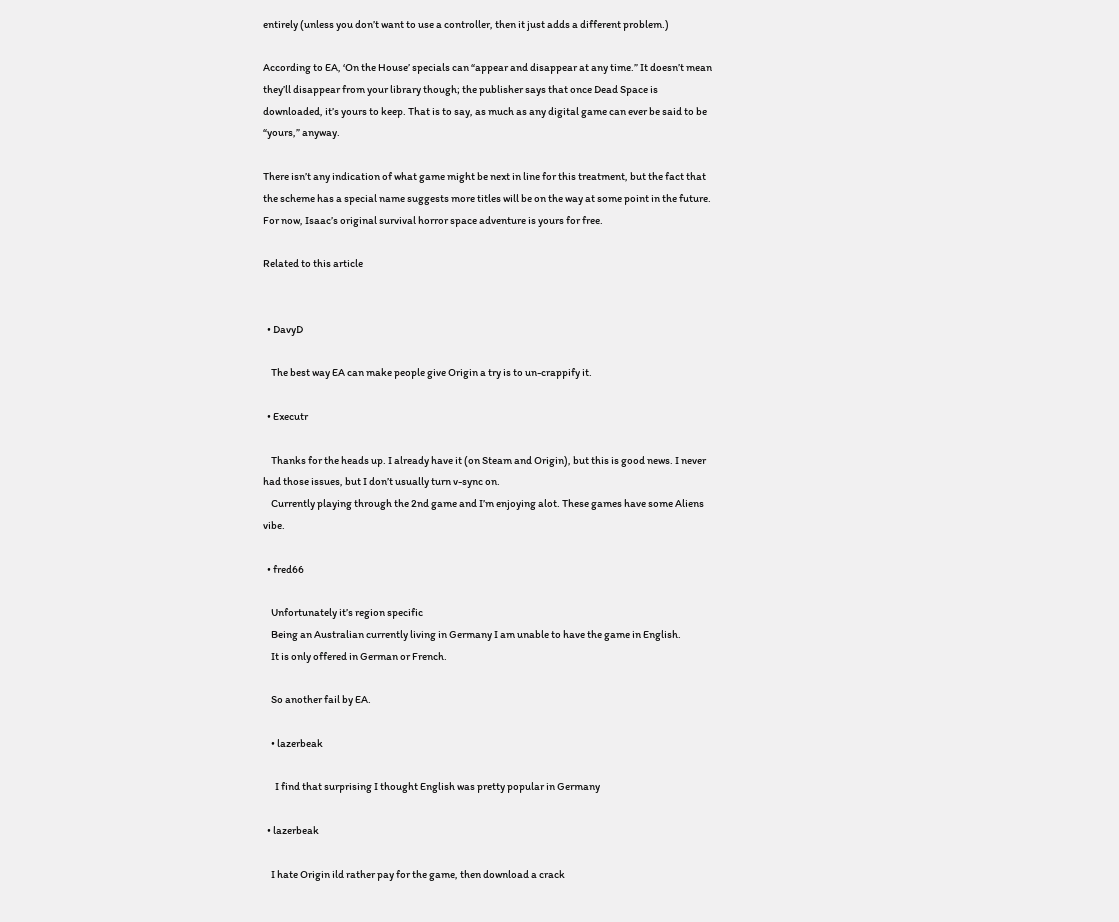entirely (unless you don’t want to use a controller, then it just adds a different problem.)

According to EA, ‘On the House’ specials can “appear and disappear at any time.” It doesn’t mean they’ll disappear from your library though; the publisher says that once Dead Space is downloaded, it’s yours to keep. That is to say, as much as any digital game can ever be said to be “yours,” anyway.

There isn’t any indication of what game might be next in line for this treatment, but the fact that the scheme has a special name suggests more titles will be on the way at some point in the future. For now, Isaac’s original survival horror space adventure is yours for free.

Related to this article


  • DavyD

    The best way EA can make people give Origin a try is to un-crappify it.

  • Executr

    Thanks for the heads up. I already have it (on Steam and Origin), but this is good news. I never had those issues, but I don’t usually turn v-sync on.
    Currently playing through the 2nd game and I’m enjoying alot. These games have some Aliens vibe.

  • fred66

    Unfortunately it’s region specific
    Being an Australian currently living in Germany I am unable to have the game in English.
    It is only offered in German or French.

    So another fail by EA.

    • lazerbeak

      I find that surprising I thought English was pretty popular in Germany

  • lazerbeak

    I hate Origin ild rather pay for the game, then download a crack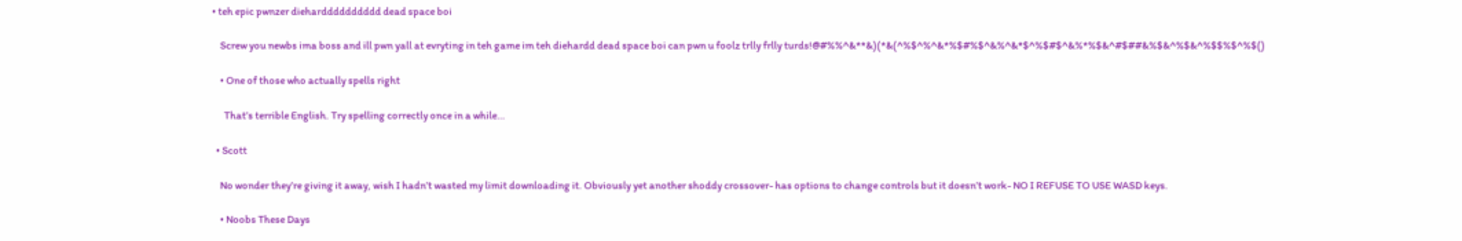• teh epic pwnzer diehardddddddddd dead space boi

    Screw you newbs ima boss and ill pwn yall at evryting in teh game im teh diehardd dead space boi can pwn u foolz trlly frlly turds!@#%%^&**&)(*&(^%$^%^&*%$#%$^&%^&*$^%$#$^&%*%$&^#$##&%$&^%$&^%$$%$^%$()

    • One of those who actually spells right

      That’s terrible English. Try spelling correctly once in a while…

  • Scott

    No wonder they’re giving it away, wish I hadn’t wasted my limit downloading it. Obviously yet another shoddy crossover- has options to change controls but it doesn’t work- NO I REFUSE TO USE WASD keys.

    • Noobs These Days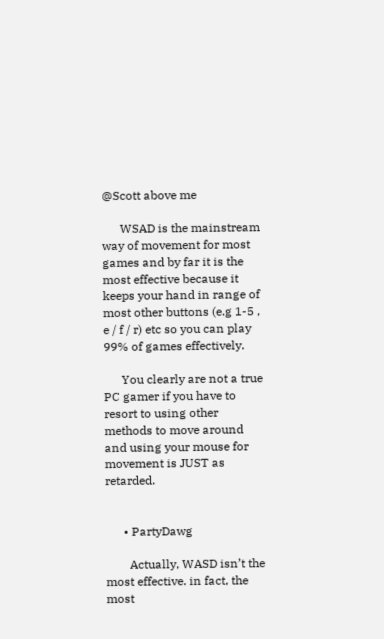@Scott above me

      WSAD is the mainstream way of movement for most games and by far it is the most effective because it keeps your hand in range of most other buttons (e.g 1-5 , e / f / r) etc so you can play 99% of games effectively.

      You clearly are not a true PC gamer if you have to resort to using other methods to move around and using your mouse for movement is JUST as retarded.


      • PartyDawg

        Actually, WASD isn’t the most effective. in fact, the most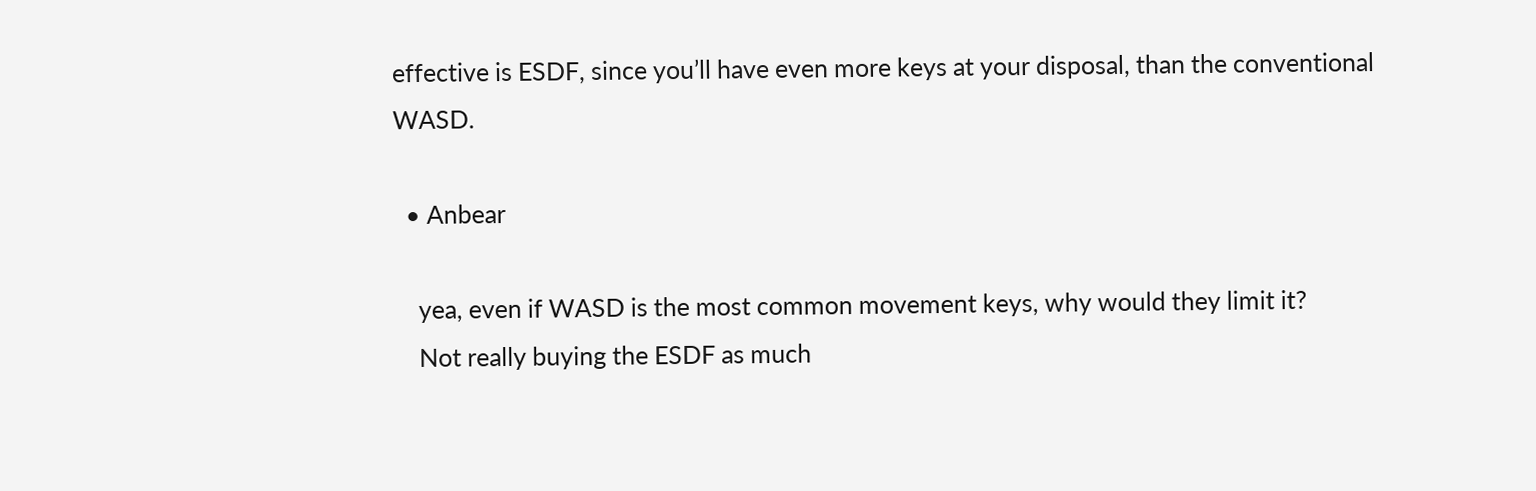effective is ESDF, since you’ll have even more keys at your disposal, than the conventional WASD.

  • Anbear

    yea, even if WASD is the most common movement keys, why would they limit it?
    Not really buying the ESDF as much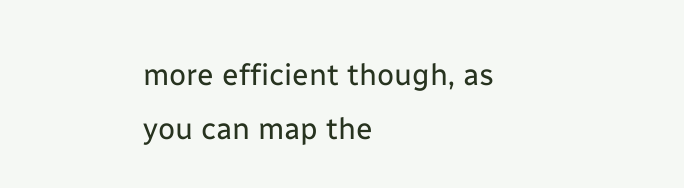more efficient though, as you can map the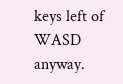keys left of WASD anyway.